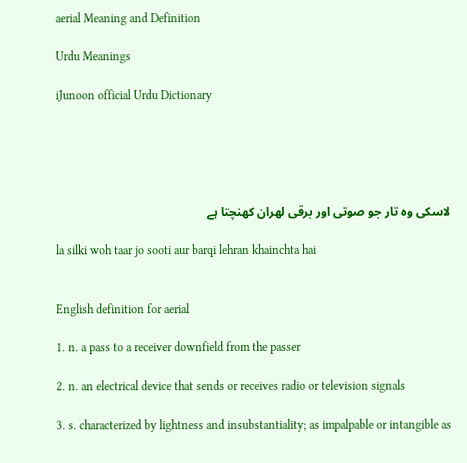aerial Meaning and Definition

Urdu Meanings

iJunoon official Urdu Dictionary





لاسکی وہ تار جو صوتی اور برقی لھران کھنچتا ہے

la silki woh taar jo sooti aur barqi lehran khainchta hai


English definition for aerial

1. n. a pass to a receiver downfield from the passer

2. n. an electrical device that sends or receives radio or television signals

3. s. characterized by lightness and insubstantiality; as impalpable or intangible as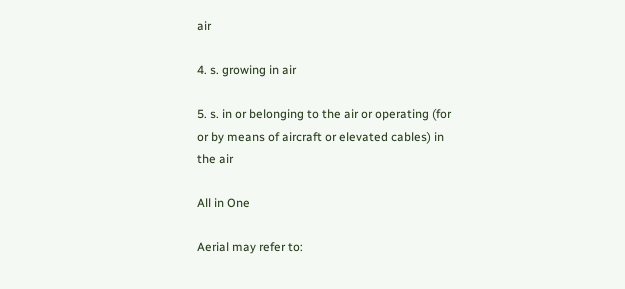air

4. s. growing in air

5. s. in or belonging to the air or operating (for or by means of aircraft or elevated cables) in the air

All in One

Aerial may refer to: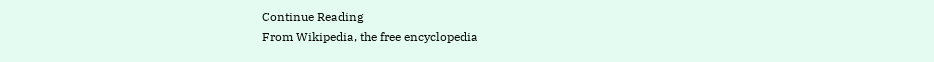Continue Reading
From Wikipedia, the free encyclopedia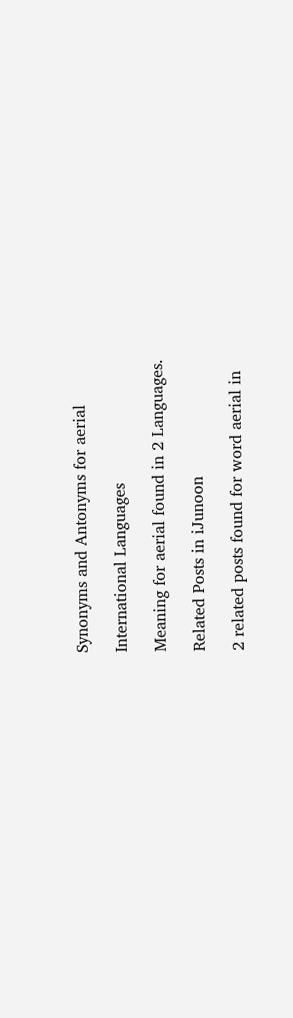Synonyms and Antonyms for aerial

International Languages

Meaning for aerial found in 2 Languages.

Related Posts in iJunoon

2 related posts found for word aerial in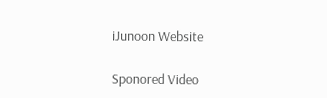iJunoon Website

Sponored Video